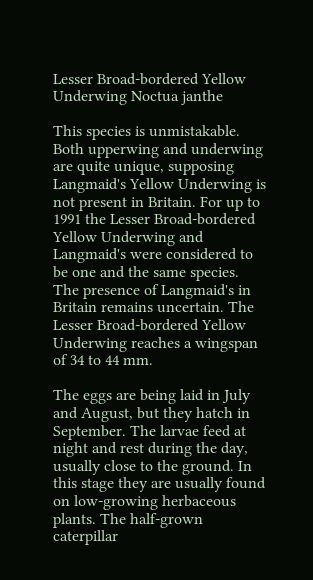Lesser Broad-bordered Yellow Underwing Noctua janthe

This species is unmistakable. Both upperwing and underwing are quite unique, supposing Langmaid's Yellow Underwing is not present in Britain. For up to 1991 the Lesser Broad-bordered Yellow Underwing and Langmaid's were considered to be one and the same species. The presence of Langmaid's in Britain remains uncertain. The Lesser Broad-bordered Yellow Underwing reaches a wingspan of 34 to 44 mm.

The eggs are being laid in July and August, but they hatch in September. The larvae feed at night and rest during the day, usually close to the ground. In this stage they are usually found on low-growing herbaceous plants. The half-grown caterpillar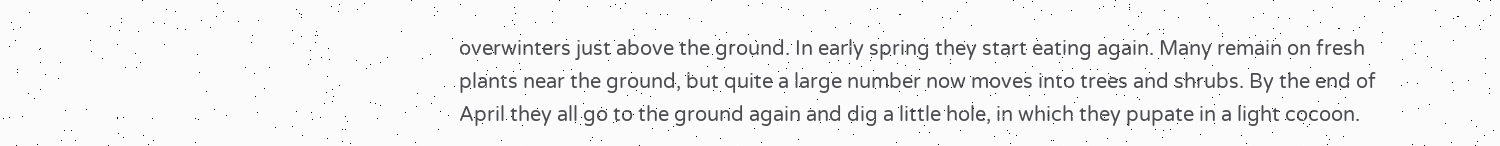overwinters just above the ground. In early spring they start eating again. Many remain on fresh plants near the ground, but quite a large number now moves into trees and shrubs. By the end of April they all go to the ground again and dig a little hole, in which they pupate in a light cocoon.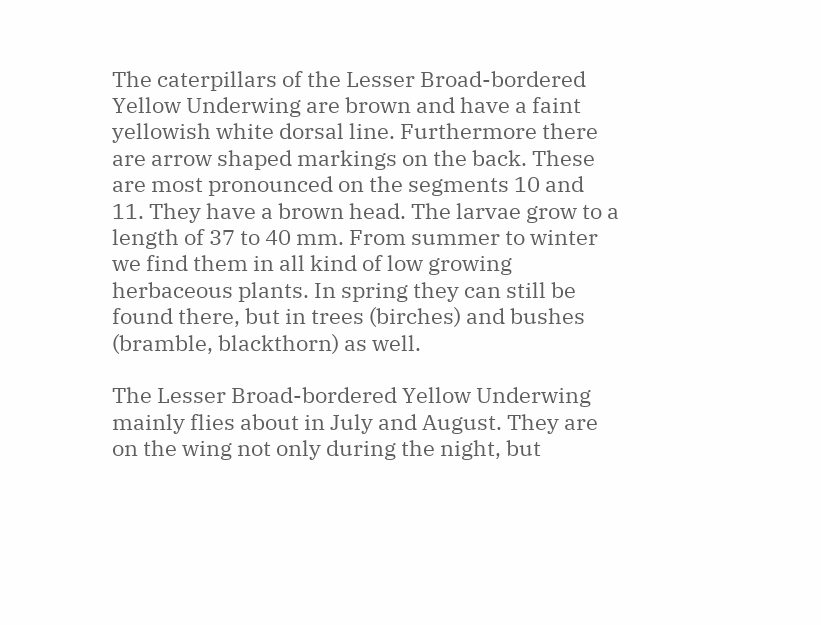The caterpillars of the Lesser Broad-bordered Yellow Underwing are brown and have a faint yellowish white dorsal line. Furthermore there are arrow shaped markings on the back. These are most pronounced on the segments 10 and 11. They have a brown head. The larvae grow to a length of 37 to 40 mm. From summer to winter we find them in all kind of low growing herbaceous plants. In spring they can still be found there, but in trees (birches) and bushes (bramble, blackthorn) as well.

The Lesser Broad-bordered Yellow Underwing mainly flies about in July and August. They are on the wing not only during the night, but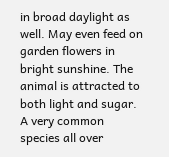in broad daylight as well. May even feed on garden flowers in bright sunshine. The animal is attracted to both light and sugar. A very common species all over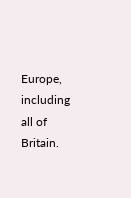Europe, including all of Britain.